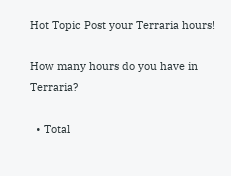Hot Topic Post your Terraria hours!

How many hours do you have in Terraria?

  • Total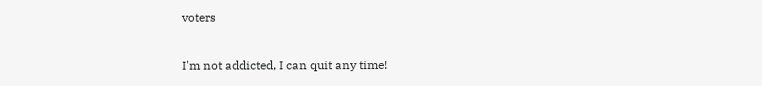voters

I'm not addicted, I can quit any time!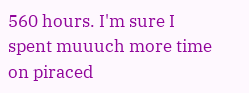560 hours. I'm sure I spent muuuch more time on piraced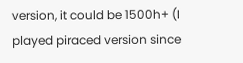version, it could be 1500h+ (I played piraced version since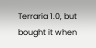Terraria 1.0, but bought it when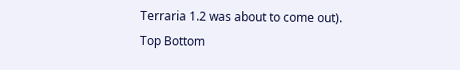Terraria 1.2 was about to come out).
Top Bottom